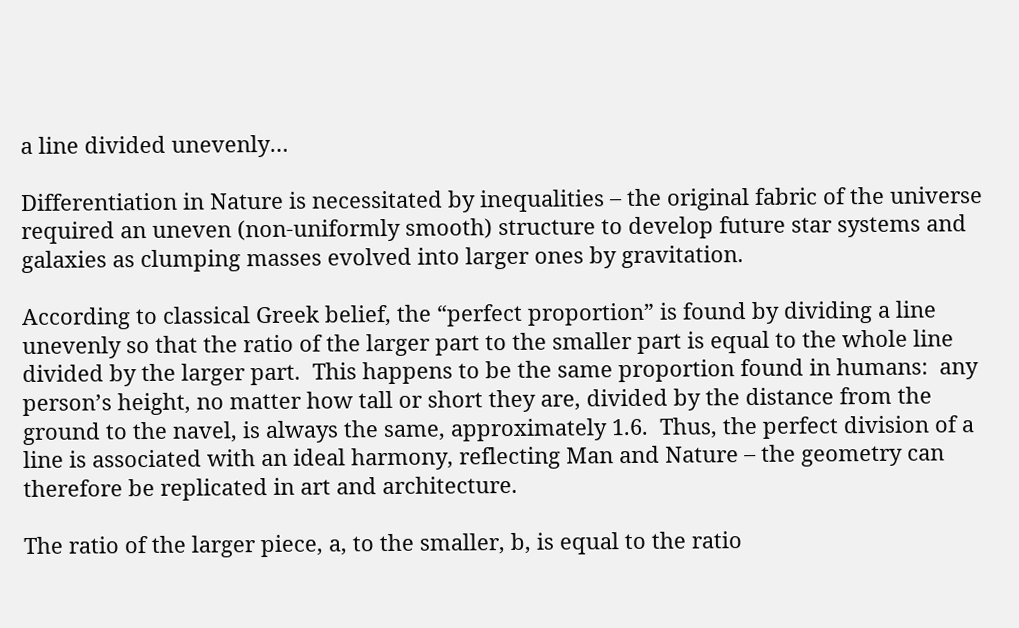a line divided unevenly…

Differentiation in Nature is necessitated by inequalities – the original fabric of the universe required an uneven (non-uniformly smooth) structure to develop future star systems and galaxies as clumping masses evolved into larger ones by gravitation.

According to classical Greek belief, the “perfect proportion” is found by dividing a line unevenly so that the ratio of the larger part to the smaller part is equal to the whole line divided by the larger part.  This happens to be the same proportion found in humans:  any person’s height, no matter how tall or short they are, divided by the distance from the ground to the navel, is always the same, approximately 1.6.  Thus, the perfect division of a line is associated with an ideal harmony, reflecting Man and Nature – the geometry can therefore be replicated in art and architecture.

The ratio of the larger piece, a, to the smaller, b, is equal to the ratio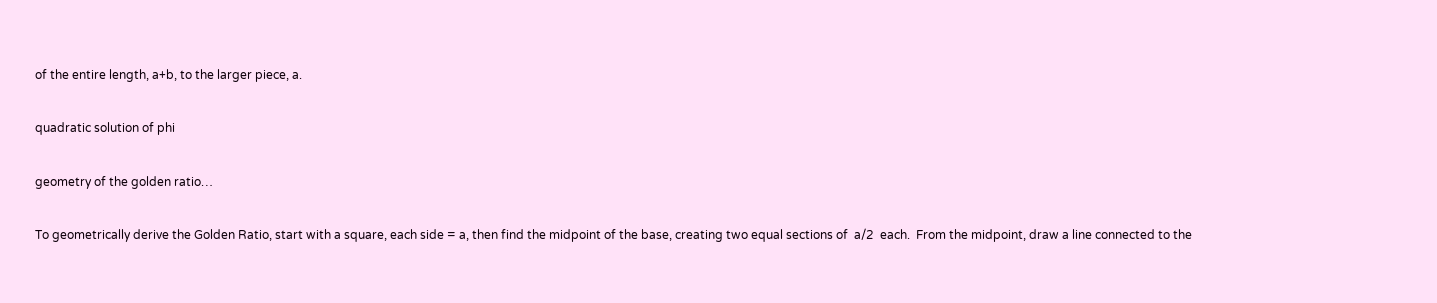of the entire length, a+b, to the larger piece, a.

quadratic solution of phi

geometry of the golden ratio…

To geometrically derive the Golden Ratio, start with a square, each side = a, then find the midpoint of the base, creating two equal sections of  a/2  each.  From the midpoint, draw a line connected to the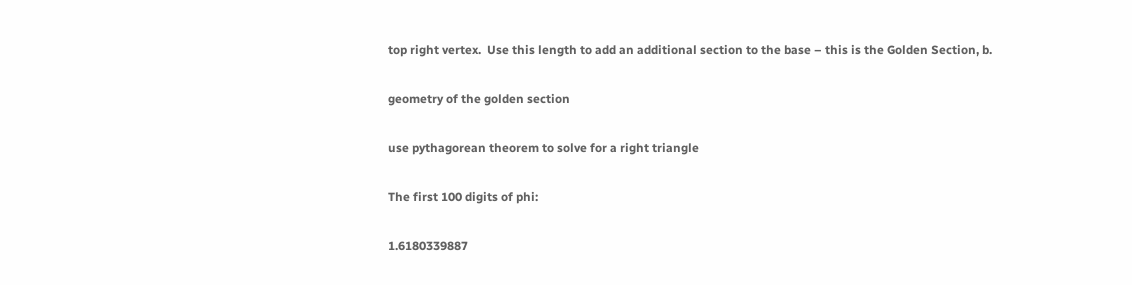top right vertex.  Use this length to add an additional section to the base – this is the Golden Section, b.

geometry of the golden section

use pythagorean theorem to solve for a right triangle

The first 100 digits of phi:

1.6180339887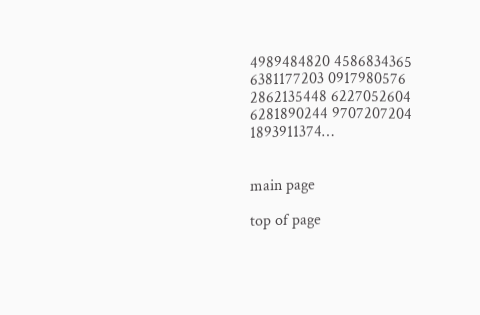4989484820 4586834365 6381177203 0917980576 2862135448 6227052604 6281890244 9707207204 1893911374…


main page

top of page